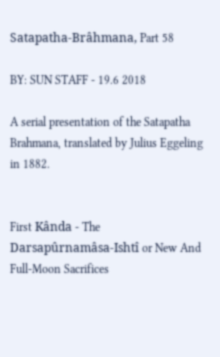Satapatha-Brâhmana, Part 58

BY: SUN STAFF - 19.6 2018

A serial presentation of the Satapatha Brahmana, translated by Julius Eggeling in 1882.


First Kânda - The Darsapûrnamâsa-Ishtî or New And Full-Moon Sacrifices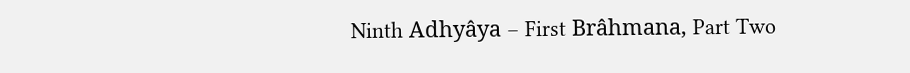Ninth Adhyâya – First Brâhmana, Part Two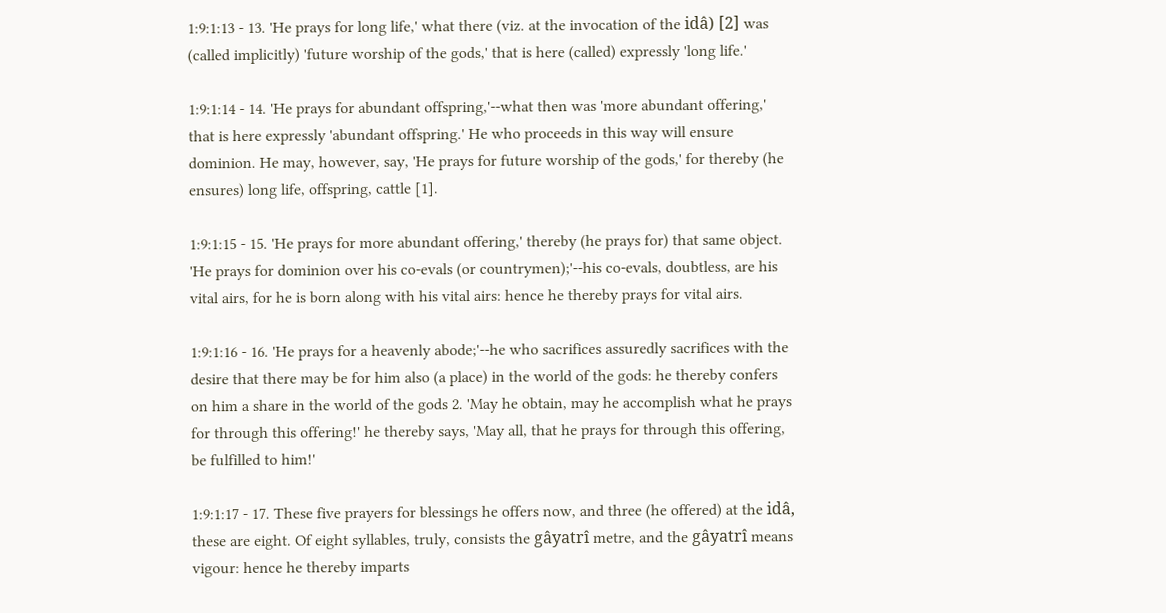1:9:1:13 - 13. 'He prays for long life,' what there (viz. at the invocation of the idâ) [2] was (called implicitly) 'future worship of the gods,' that is here (called) expressly 'long life.'

1:9:1:14 - 14. 'He prays for abundant offspring,'--what then was 'more abundant offering,' that is here expressly 'abundant offspring.' He who proceeds in this way will ensure dominion. He may, however, say, 'He prays for future worship of the gods,' for thereby (he ensures) long life, offspring, cattle [1].

1:9:1:15 - 15. 'He prays for more abundant offering,' thereby (he prays for) that same object. 'He prays for dominion over his co-evals (or countrymen);'--his co-evals, doubtless, are his vital airs, for he is born along with his vital airs: hence he thereby prays for vital airs.

1:9:1:16 - 16. 'He prays for a heavenly abode;'--he who sacrifices assuredly sacrifices with the desire that there may be for him also (a place) in the world of the gods: he thereby confers on him a share in the world of the gods 2. 'May he obtain, may he accomplish what he prays for through this offering!' he thereby says, 'May all, that he prays for through this offering, be fulfilled to him!'

1:9:1:17 - 17. These five prayers for blessings he offers now, and three (he offered) at the idâ, these are eight. Of eight syllables, truly, consists the gâyatrî metre, and the gâyatrî means vigour: hence he thereby imparts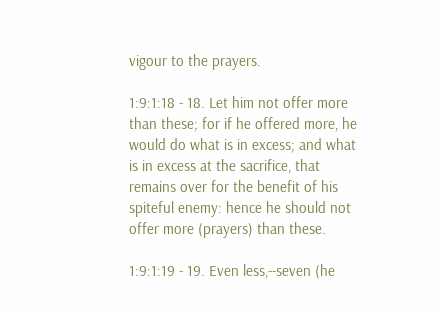vigour to the prayers.

1:9:1:18 - 18. Let him not offer more than these; for if he offered more, he would do what is in excess; and what is in excess at the sacrifice, that remains over for the benefit of his spiteful enemy: hence he should not offer more (prayers) than these.

1:9:1:19 - 19. Even less,--seven (he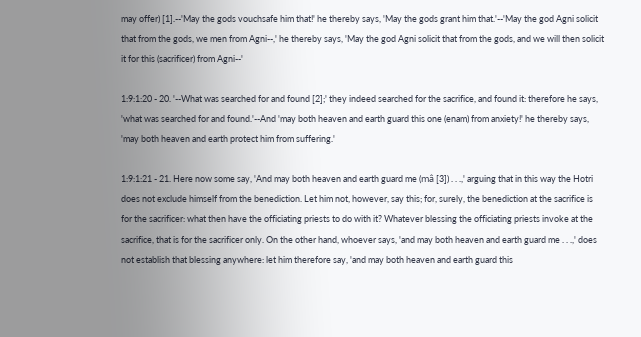may offer) [1].--'May the gods vouchsafe him that!' he thereby says, 'May the gods grant him that.'--'May the god Agni solicit that from the gods, we men from Agni--,' he thereby says, 'May the god Agni solicit that from the gods, and we will then solicit it for this (sacrificer) from Agni--'

1:9:1:20 - 20. '--What was searched for and found [2];' they indeed searched for the sacrifice, and found it: therefore he says, 'what was searched for and found.'--And 'may both heaven and earth guard this one (enam) from anxiety!' he thereby says, 'may both heaven and earth protect him from suffering.'

1:9:1:21 - 21. Here now some say, 'And may both heaven and earth guard me (mâ [3]) . . .,' arguing that in this way the Hotri does not exclude himself from the benediction. Let him not, however, say this; for, surely, the benediction at the sacrifice is for the sacrificer: what then have the officiating priests to do with it? Whatever blessing the officiating priests invoke at the sacrifice, that is for the sacrificer only. On the other hand, whoever says, 'and may both heaven and earth guard me . . .,' does not establish that blessing anywhere: let him therefore say, 'and may both heaven and earth guard this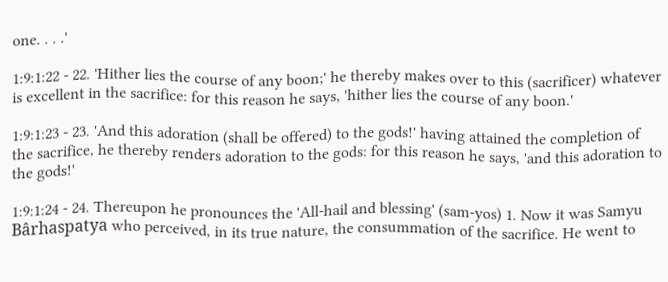one. . . .'

1:9:1:22 - 22. 'Hither lies the course of any boon;' he thereby makes over to this (sacrificer) whatever is excellent in the sacrifice: for this reason he says, 'hither lies the course of any boon.'

1:9:1:23 - 23. 'And this adoration (shall be offered) to the gods!' having attained the completion of the sacrifice, he thereby renders adoration to the gods: for this reason he says, 'and this adoration to the gods!'

1:9:1:24 - 24. Thereupon he pronounces the 'All-hail and blessing' (sam-yos) 1. Now it was Samyu Bârhaspatya who perceived, in its true nature, the consummation of the sacrifice. He went to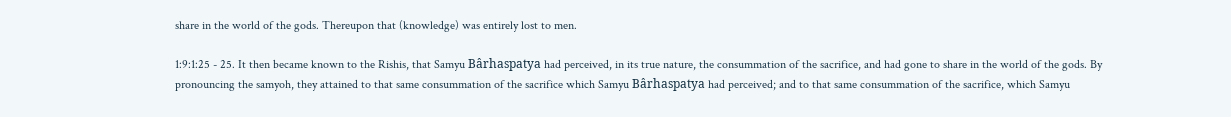share in the world of the gods. Thereupon that (knowledge) was entirely lost to men.

1:9:1:25 - 25. It then became known to the Rishis, that Samyu Bârhaspatya had perceived, in its true nature, the consummation of the sacrifice, and had gone to share in the world of the gods. By pronouncing the samyoh, they attained to that same consummation of the sacrifice which Samyu Bârhaspatya had perceived; and to that same consummation of the sacrifice, which Samyu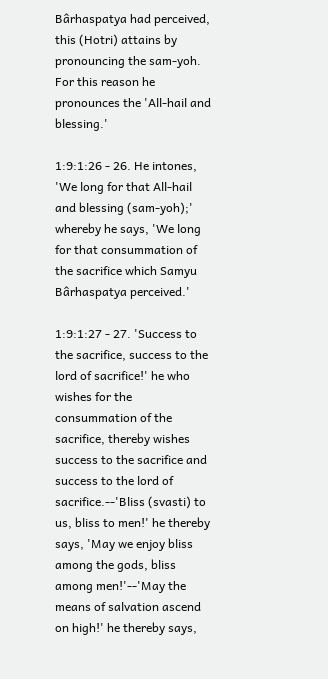Bârhaspatya had perceived, this (Hotri) attains by pronouncing the sam-yoh. For this reason he pronounces the 'All-hail and blessing.'

1:9:1:26 - 26. He intones, 'We long for that All-hail and blessing (sam-yoh);' whereby he says, 'We long for that consummation of the sacrifice which Samyu Bârhaspatya perceived.'

1:9:1:27 - 27. 'Success to the sacrifice, success to the lord of sacrifice!' he who wishes for the consummation of the sacrifice, thereby wishes success to the sacrifice and success to the lord of sacrifice.--'Bliss (svasti) to us, bliss to men!' he thereby says, 'May we enjoy bliss among the gods, bliss among men!'--'May the means of salvation ascend on high!' he thereby says,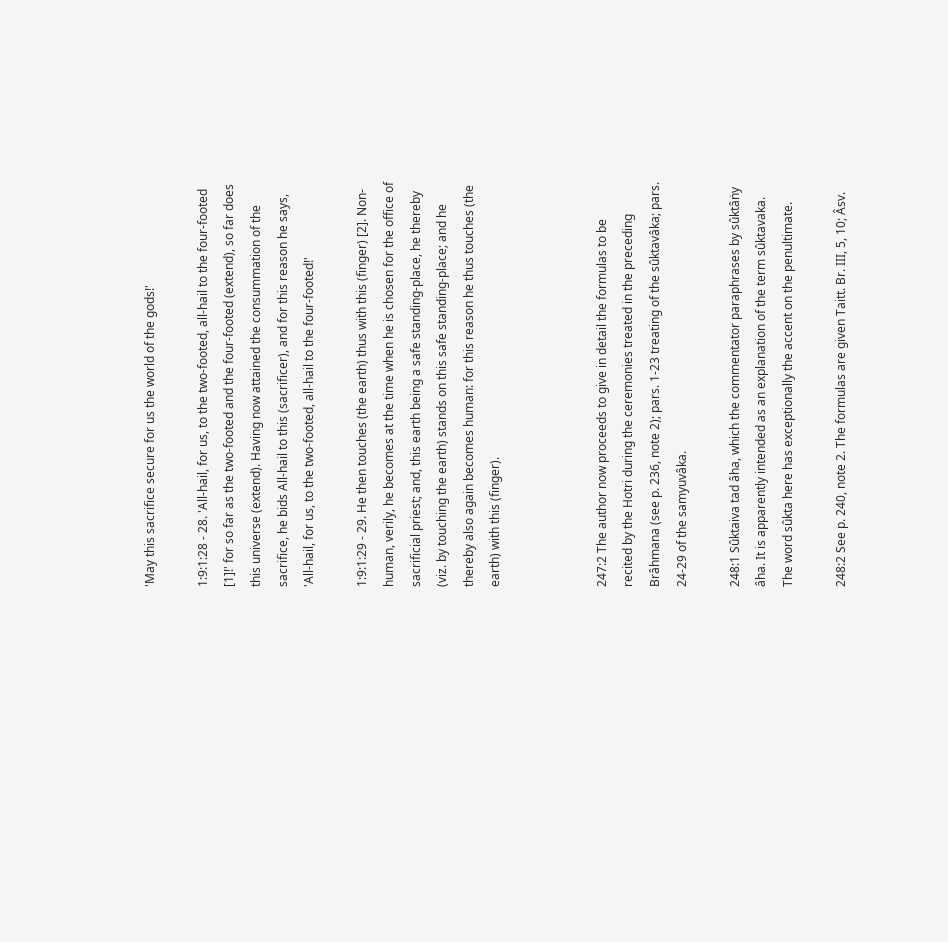'May this sacrifice secure for us the world of the gods!'

1:9:1:28 - 28. 'All-hail, for us, to the two-footed, all-hail to the four-footed [1]!' for so far as the two-footed and the four-footed (extend), so far does this universe (extend). Having now attained the consummation of the sacrifice, he bids All-hail to this (sacrificer), and for this reason he says, 'All-hail, for us, to the two-footed, all-hail to the four-footed!'

1:9:1:29 - 29. He then touches (the earth) thus with this (finger) [2]. Non-human, verily, he becomes at the time when he is chosen for the office of sacrificial priest; and, this earth being a safe standing-place, he thereby (viz. by touching the earth) stands on this safe standing-place; and he thereby also again becomes human: for this reason he thus touches (the earth) with this (finger).



247:2 The author now proceeds to give in detail the formulas to be recited by the Hotri during the ceremonies treated in the preceding Brâhmana (see p. 236, note 2); pars. 1-23 treating of the sûktavâka; pars. 24-29 of the samyuvâka.

248:1 Sûktaiva tad âha, which the commentator paraphrases by sûktâṅy âha. It is apparently intended as an explanation of the term sûktavaka. The word sûkta here has exceptionally the accent on the penultimate.

248:2 See p. 240, note 2. The formulas are given Taitt. Br. III, 5, 10; Âsv.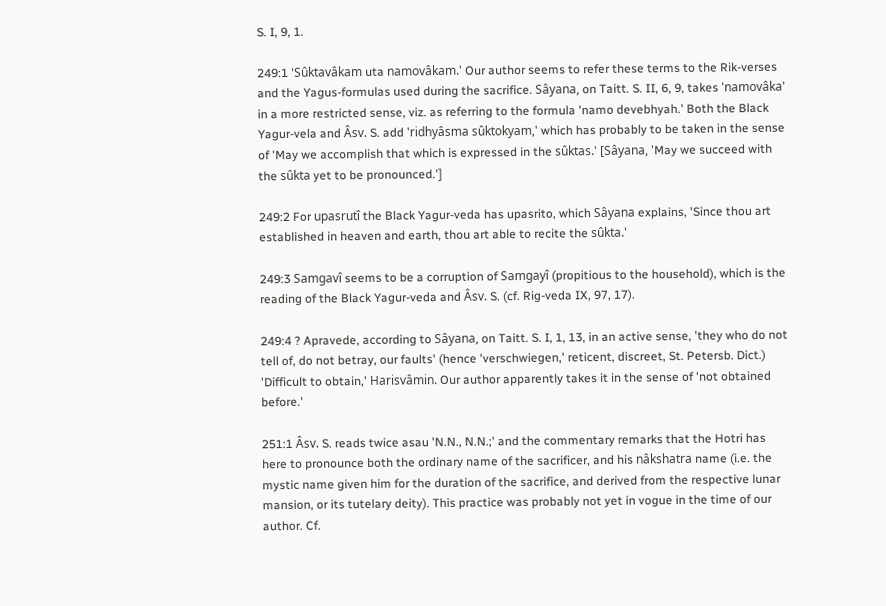S. I, 9, 1.

249:1 'Sûktavâkam uta namovâkam.' Our author seems to refer these terms to the Rik-verses and the Yagus-formulas used during the sacrifice. Sâyana, on Taitt. S. II, 6, 9, takes 'namovâka' in a more restricted sense, viz. as referring to the formula 'namo devebhyah.' Both the Black Yagur-vela and Âsv. S. add 'ridhyâsma sûktokyam,' which has probably to be taken in the sense of 'May we accomplish that which is expressed in the sûktas.' [Sâyana, 'May we succeed with the sûkta yet to be pronounced.']

249:2 For upasrutî the Black Yagur-veda has upasrito, which Sâyana explains, 'Since thou art established in heaven and earth, thou art able to recite the sûkta.'

249:3 Samgavî seems to be a corruption of Samgayî (propitious to the household), which is the reading of the Black Yagur-veda and Âsv. S. (cf. Rig-veda IX, 97, 17).

249:4 ? Apravede, according to Sâyana, on Taitt. S. I, 1, 13, in an active sense, 'they who do not tell of, do not betray, our faults' (hence 'verschwiegen,' reticent, discreet, St. Petersb. Dict.) 'Difficult to obtain,' Harisvâmin. Our author apparently takes it in the sense of 'not obtained before.'

251:1 Âsv. S. reads twice asau 'N.N., N.N.;' and the commentary remarks that the Hotri has here to pronounce both the ordinary name of the sacrificer, and his nâkshatra name (i.e. the mystic name given him for the duration of the sacrifice, and derived from the respective lunar mansion, or its tutelary deity). This practice was probably not yet in vogue in the time of our author. Cf.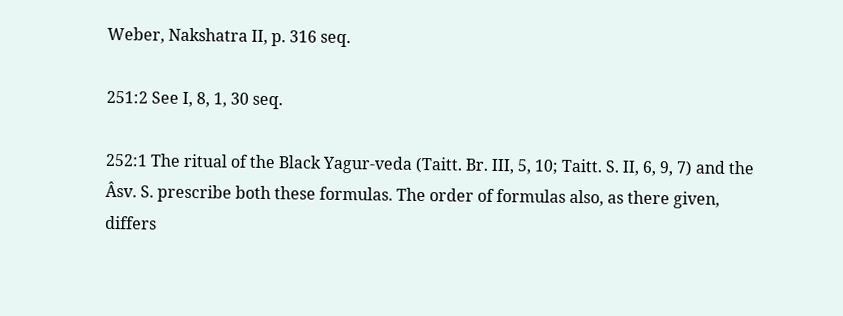Weber, Nakshatra II, p. 316 seq.

251:2 See I, 8, 1, 30 seq.

252:1 The ritual of the Black Yagur-veda (Taitt. Br. III, 5, 10; Taitt. S. II, 6, 9, 7) and the Âsv. S. prescribe both these formulas. The order of formulas also, as there given, differs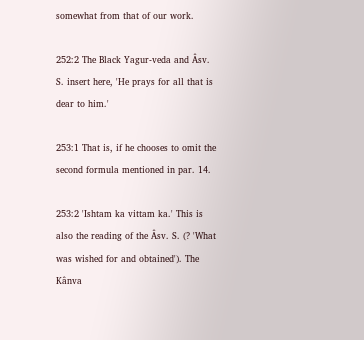somewhat from that of our work.

252:2 The Black Yagur-veda and Âsv. S. insert here, 'He prays for all that is dear to him.'

253:1 That is, if he chooses to omit the second formula mentioned in par. 14.

253:2 'Ishtam ka vittam ka.' This is also the reading of the Âsv. S. (? 'What was wished for and obtained'). The Kânva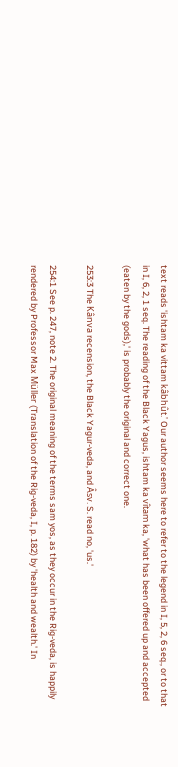text reads 'ishtam ka vittam kâbhût.' Our author seems here to refer to the legend in I, 5, 2, 6 seq., or to that in I, 6, 2, 1 seq. The reading of the Black Yagus, ishtam ka vîtam ka, 'what has been offered up and accepted (eaten by the gods),' is probably the original and correct one.

253:3 The Kânva recension, the Black Yagur-veda, and Âsv. S. read no, 'us.'

254:1 See p. 247, note 2. The original meaning of the terms sam yos, as they occur in the Rig-veda, is happily rendered by Professor Max Müller (Translation of the Rig-veda, I, p. 182) by 'health and wealth.' In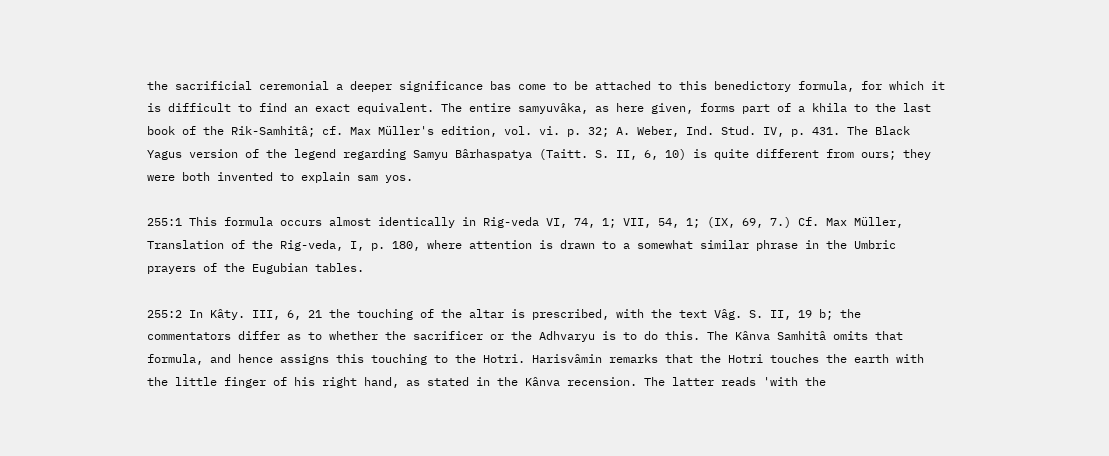the sacrificial ceremonial a deeper significance bas come to be attached to this benedictory formula, for which it is difficult to find an exact equivalent. The entire samyuvâka, as here given, forms part of a khila to the last book of the Rik-Samhitâ; cf. Max Müller's edition, vol. vi. p. 32; A. Weber, Ind. Stud. IV, p. 431. The Black Yagus version of the legend regarding Samyu Bârhaspatya (Taitt. S. II, 6, 10) is quite different from ours; they were both invented to explain sam yos.

255:1 This formula occurs almost identically in Rig-veda VI, 74, 1; VII, 54, 1; (IX, 69, 7.) Cf. Max Müller, Translation of the Rig-veda, I, p. 180, where attention is drawn to a somewhat similar phrase in the Umbric prayers of the Eugubian tables.

255:2 In Kâty. III, 6, 21 the touching of the altar is prescribed, with the text Vâg. S. II, 19 b; the commentators differ as to whether the sacrificer or the Adhvaryu is to do this. The Kânva Samhitâ omits that formula, and hence assigns this touching to the Hotri. Harisvâmin remarks that the Hotri touches the earth with the little finger of his right hand, as stated in the Kânva recension. The latter reads 'with the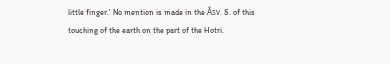little finger.' No mention is made in the Âsv. S. of this touching of the earth on the part of the Hotri.